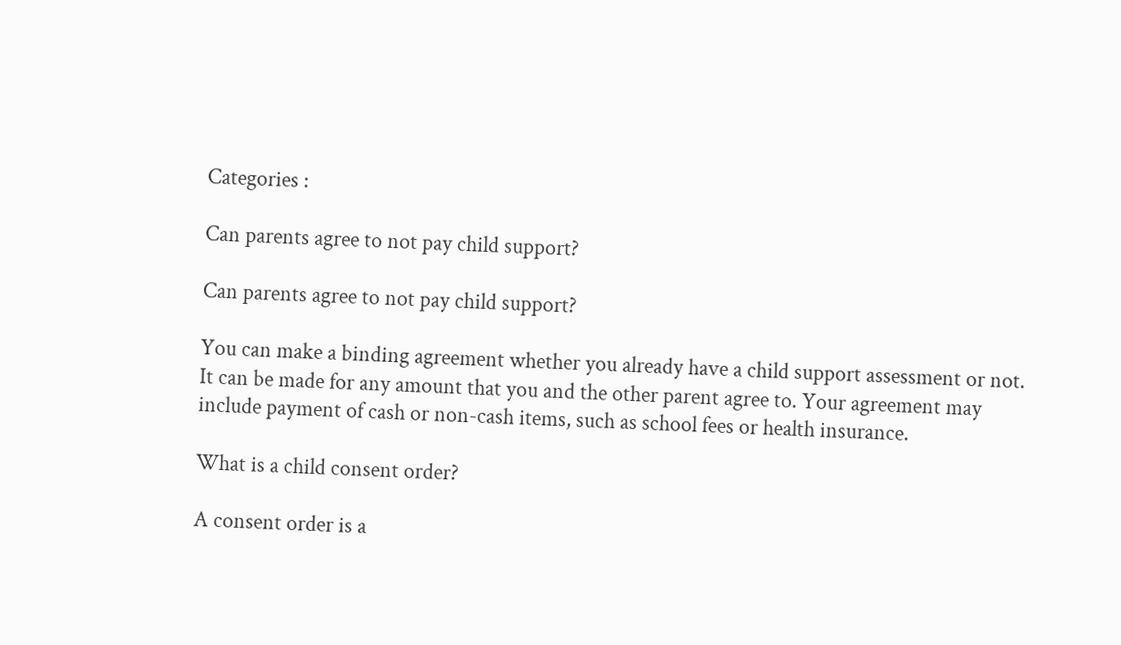Categories :

Can parents agree to not pay child support?

Can parents agree to not pay child support?

You can make a binding agreement whether you already have a child support assessment or not. It can be made for any amount that you and the other parent agree to. Your agreement may include payment of cash or non-cash items, such as school fees or health insurance.

What is a child consent order?

A consent order is a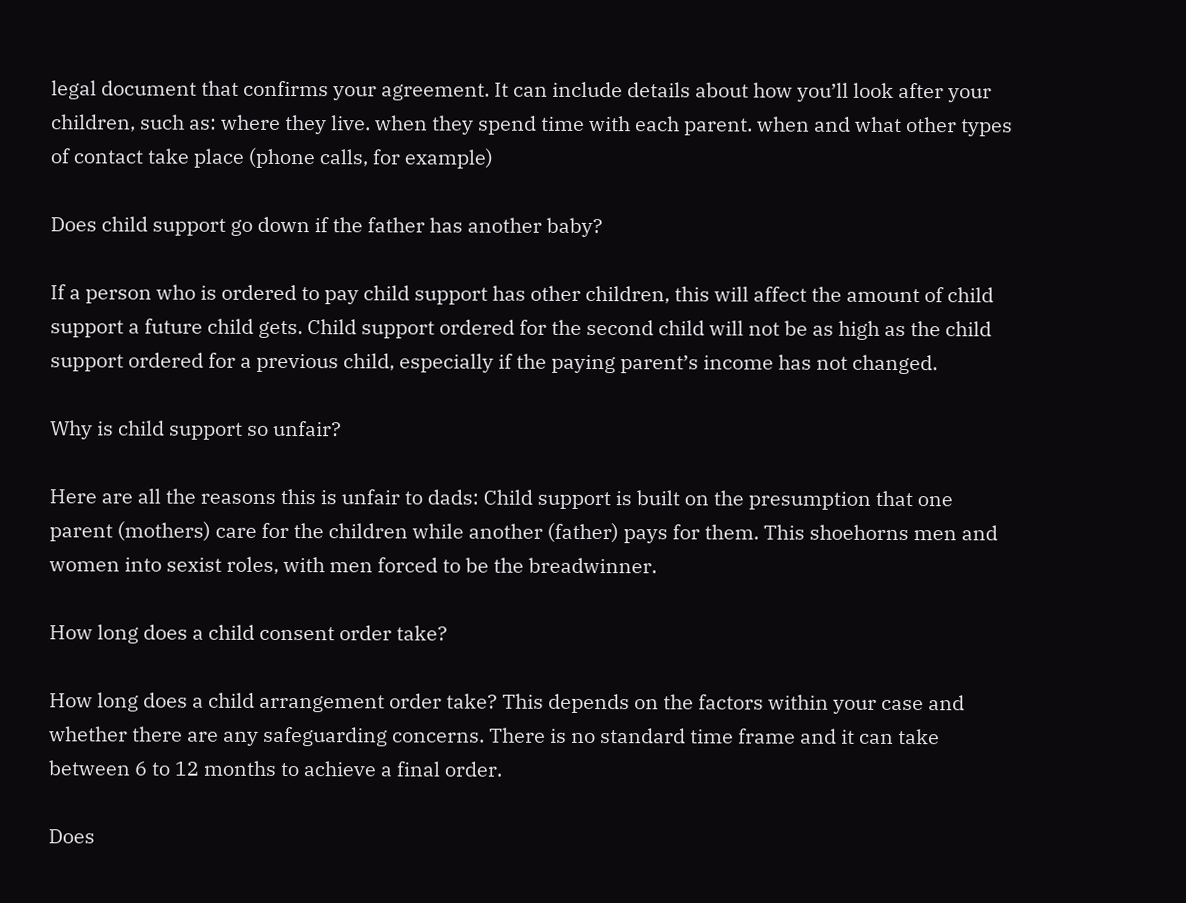legal document that confirms your agreement. It can include details about how you’ll look after your children, such as: where they live. when they spend time with each parent. when and what other types of contact take place (phone calls, for example)

Does child support go down if the father has another baby?

If a person who is ordered to pay child support has other children, this will affect the amount of child support a future child gets. Child support ordered for the second child will not be as high as the child support ordered for a previous child, especially if the paying parent’s income has not changed.

Why is child support so unfair?

Here are all the reasons this is unfair to dads: Child support is built on the presumption that one parent (mothers) care for the children while another (father) pays for them. This shoehorns men and women into sexist roles, with men forced to be the breadwinner.

How long does a child consent order take?

How long does a child arrangement order take? This depends on the factors within your case and whether there are any safeguarding concerns. There is no standard time frame and it can take between 6 to 12 months to achieve a final order.

Does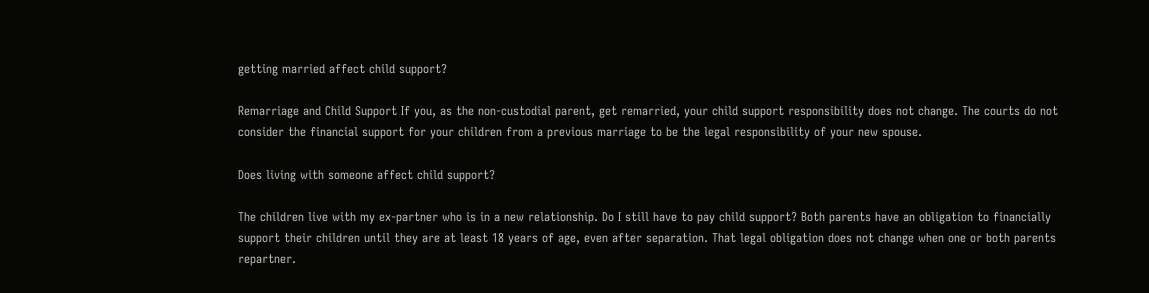getting married affect child support?

Remarriage and Child Support If you, as the non-custodial parent, get remarried, your child support responsibility does not change. The courts do not consider the financial support for your children from a previous marriage to be the legal responsibility of your new spouse.

Does living with someone affect child support?

The children live with my ex-partner who is in a new relationship. Do I still have to pay child support? Both parents have an obligation to financially support their children until they are at least 18 years of age, even after separation. That legal obligation does not change when one or both parents repartner.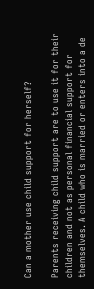Can a mother use child support for herself?

Parents receiving child support are to use it for their children and not as personal financial support for themselves. A child who is married or enters into a de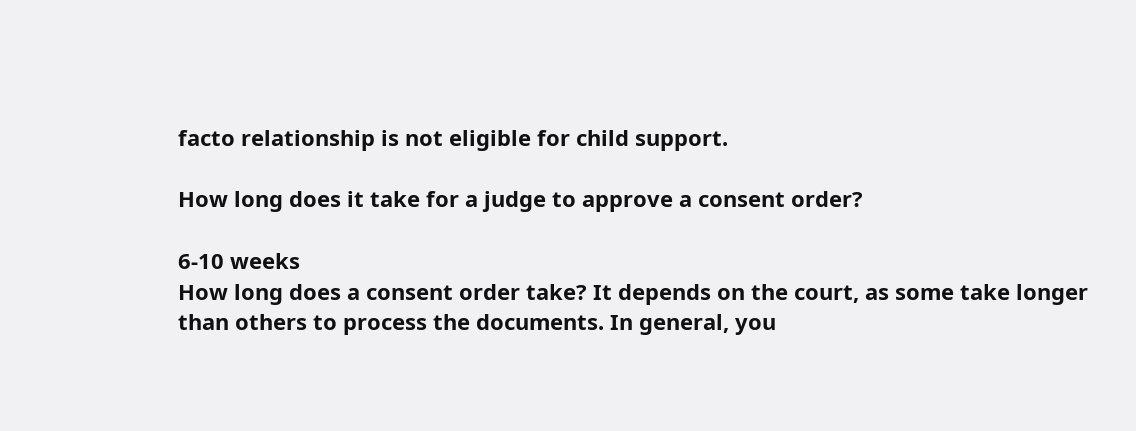facto relationship is not eligible for child support.

How long does it take for a judge to approve a consent order?

6-10 weeks
How long does a consent order take? It depends on the court, as some take longer than others to process the documents. In general, you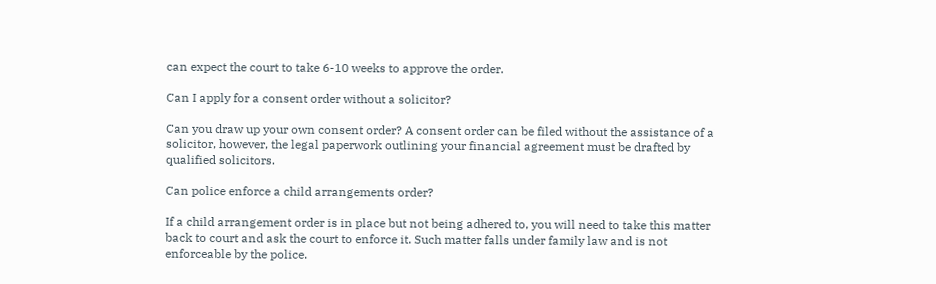can expect the court to take 6-10 weeks to approve the order.

Can I apply for a consent order without a solicitor?

Can you draw up your own consent order? A consent order can be filed without the assistance of a solicitor, however, the legal paperwork outlining your financial agreement must be drafted by qualified solicitors.

Can police enforce a child arrangements order?

If a child arrangement order is in place but not being adhered to, you will need to take this matter back to court and ask the court to enforce it. Such matter falls under family law and is not enforceable by the police.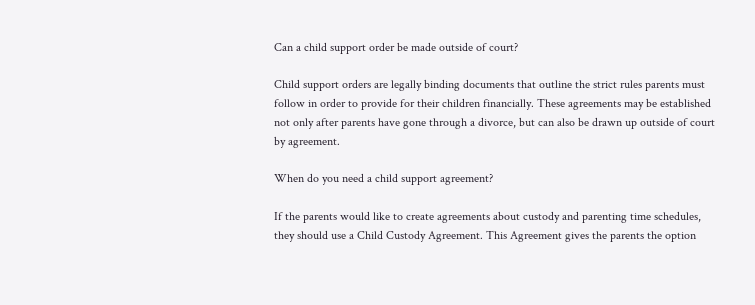Can a child support order be made outside of court?

Child support orders are legally binding documents that outline the strict rules parents must follow in order to provide for their children financially. These agreements may be established not only after parents have gone through a divorce, but can also be drawn up outside of court by agreement.

When do you need a child support agreement?

If the parents would like to create agreements about custody and parenting time schedules, they should use a Child Custody Agreement. This Agreement gives the parents the option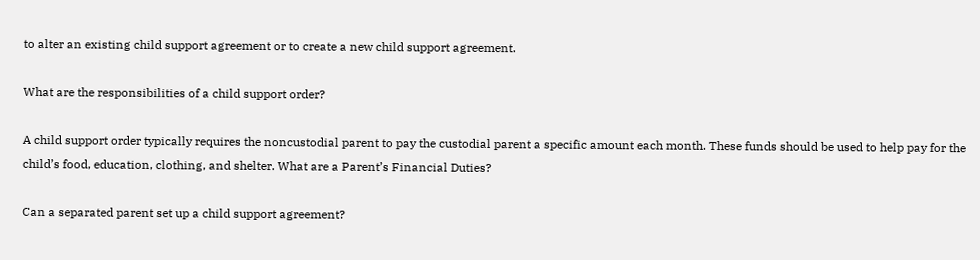to alter an existing child support agreement or to create a new child support agreement.

What are the responsibilities of a child support order?

A child support order typically requires the noncustodial parent to pay the custodial parent a specific amount each month. These funds should be used to help pay for the child’s food, education, clothing, and shelter. What are a Parent’s Financial Duties?

Can a separated parent set up a child support agreement?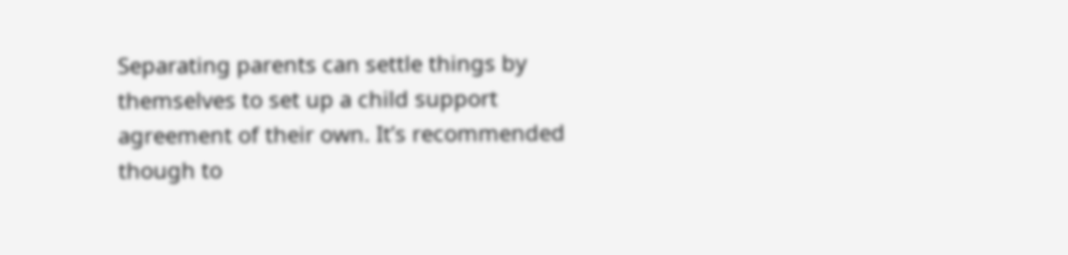Separating parents can settle things by themselves to set up a child support agreement of their own. It’s recommended though to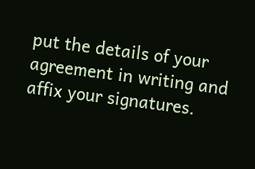put the details of your agreement in writing and affix your signatures.